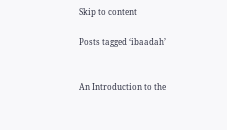Skip to content

Posts tagged ‘ibaadah’


An Introduction to the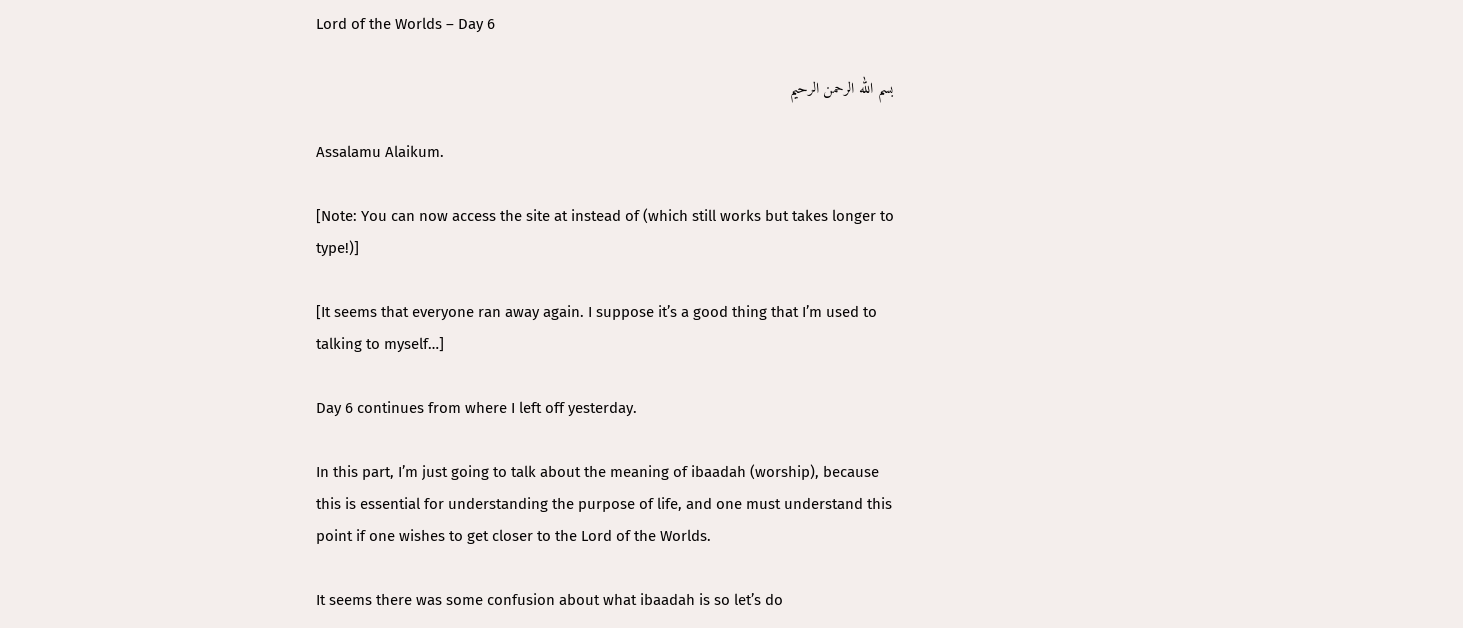Lord of the Worlds – Day 6

بسم الله الرحمن الرحيم

Assalamu Alaikum.

[Note: You can now access the site at instead of (which still works but takes longer to type!)]

[It seems that everyone ran away again. I suppose it’s a good thing that I’m used to talking to myself…]

Day 6 continues from where I left off yesterday.

In this part, I’m just going to talk about the meaning of ibaadah (worship), because this is essential for understanding the purpose of life, and one must understand this point if one wishes to get closer to the Lord of the Worlds.

It seems there was some confusion about what ibaadah is so let’s do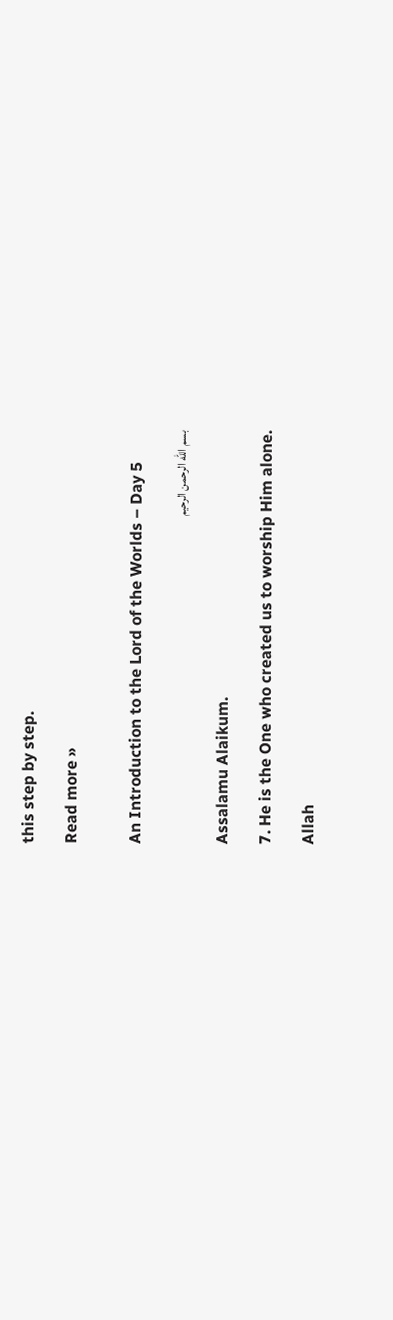this step by step.

Read more »


An Introduction to the Lord of the Worlds – Day 5

بسم الله الرحمن الرحيم

Assalamu Alaikum.

7. He is the One who created us to worship Him alone.

Allah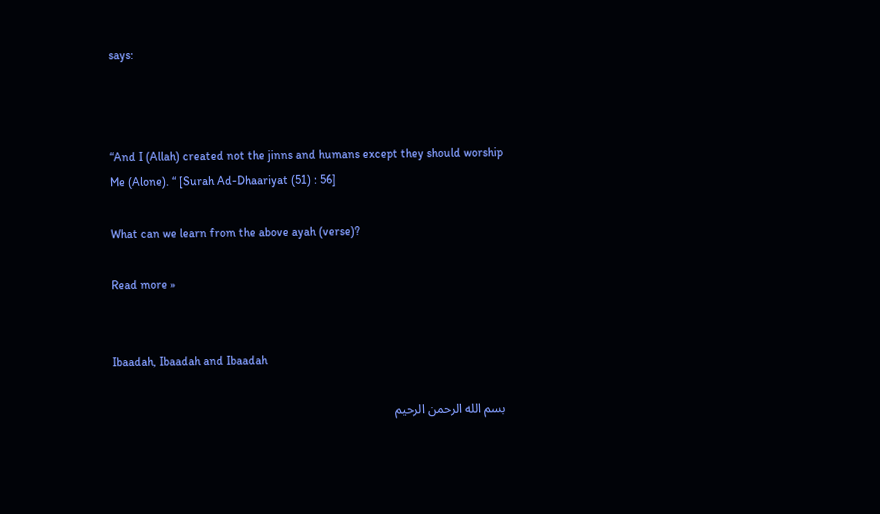says:



“And I (Allah) created not the jinns and humans except they should worship Me (Alone). “ [Surah Ad-Dhaariyat (51) : 56]

What can we learn from the above ayah (verse)?

Read more »


Ibaadah, Ibaadah and Ibaadah

بسم الله الرحمن الرحيم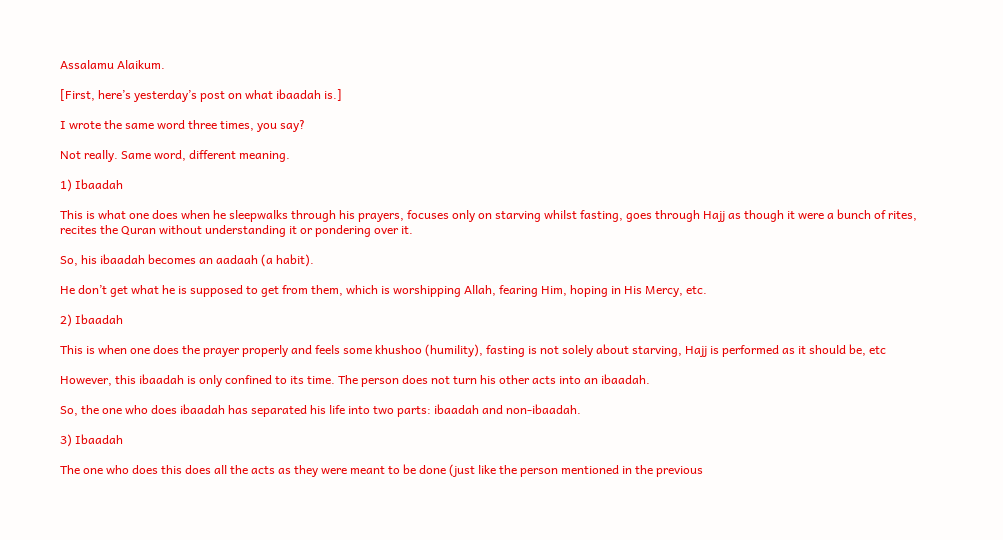Assalamu Alaikum.

[First, here’s yesterday’s post on what ibaadah is.]

I wrote the same word three times, you say?

Not really. Same word, different meaning.

1) Ibaadah

This is what one does when he sleepwalks through his prayers, focuses only on starving whilst fasting, goes through Hajj as though it were a bunch of rites, recites the Quran without understanding it or pondering over it.

So, his ibaadah becomes an aadaah (a habit).

He don’t get what he is supposed to get from them, which is worshipping Allah, fearing Him, hoping in His Mercy, etc.

2) Ibaadah

This is when one does the prayer properly and feels some khushoo (humility), fasting is not solely about starving, Hajj is performed as it should be, etc

However, this ibaadah is only confined to its time. The person does not turn his other acts into an ibaadah.

So, the one who does ibaadah has separated his life into two parts: ibaadah and non-ibaadah.

3) Ibaadah

The one who does this does all the acts as they were meant to be done (just like the person mentioned in the previous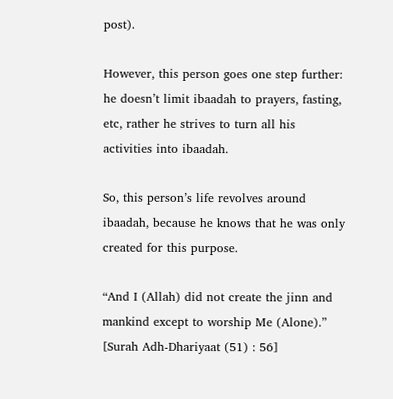post).

However, this person goes one step further: he doesn’t limit ibaadah to prayers, fasting, etc, rather he strives to turn all his activities into ibaadah.

So, this person’s life revolves around ibaadah, because he knows that he was only created for this purpose.

“And I (Allah) did not create the jinn and mankind except to worship Me (Alone).” [Surah Adh-Dhariyaat (51) : 56]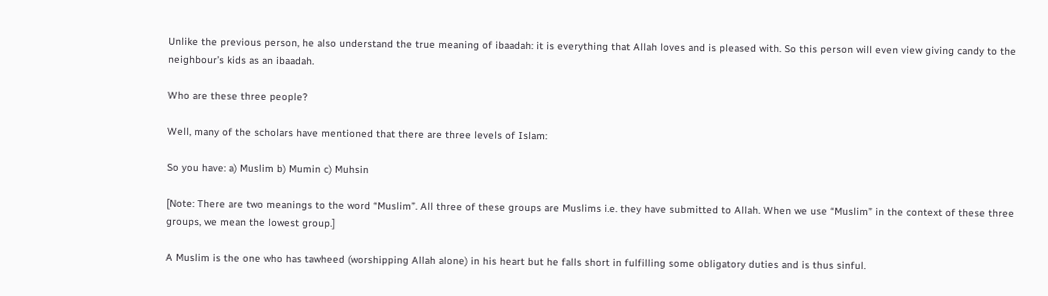Unlike the previous person, he also understand the true meaning of ibaadah: it is everything that Allah loves and is pleased with. So this person will even view giving candy to the neighbour’s kids as an ibaadah.

Who are these three people?

Well, many of the scholars have mentioned that there are three levels of Islam:

So you have: a) Muslim b) Mumin c) Muhsin

[Note: There are two meanings to the word “Muslim”. All three of these groups are Muslims i.e. they have submitted to Allah. When we use “Muslim” in the context of these three groups, we mean the lowest group.]

A Muslim is the one who has tawheed (worshipping Allah alone) in his heart but he falls short in fulfilling some obligatory duties and is thus sinful.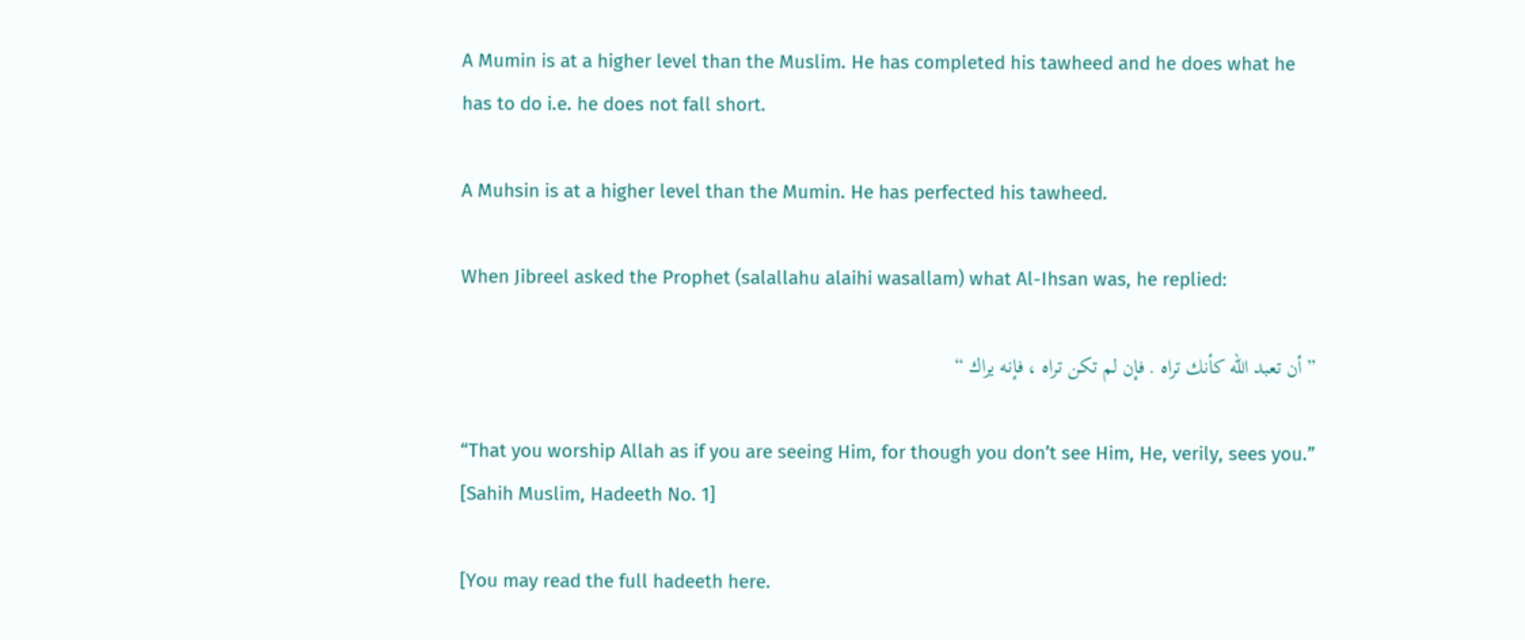A Mumin is at a higher level than the Muslim. He has completed his tawheed and he does what he has to do i.e. he does not fall short.

A Muhsin is at a higher level than the Mumin. He has perfected his tawheed.

When Jibreel asked the Prophet (salallahu alaihi wasallam) what Al-Ihsan was, he replied:

” أن تعبد الله كأنك تراه . فإن لم تكن تراه ، فإنه يراك “

“That you worship Allah as if you are seeing Him, for though you don’t see Him, He, verily, sees you.” [Sahih Muslim, Hadeeth No. 1]

[You may read the full hadeeth here.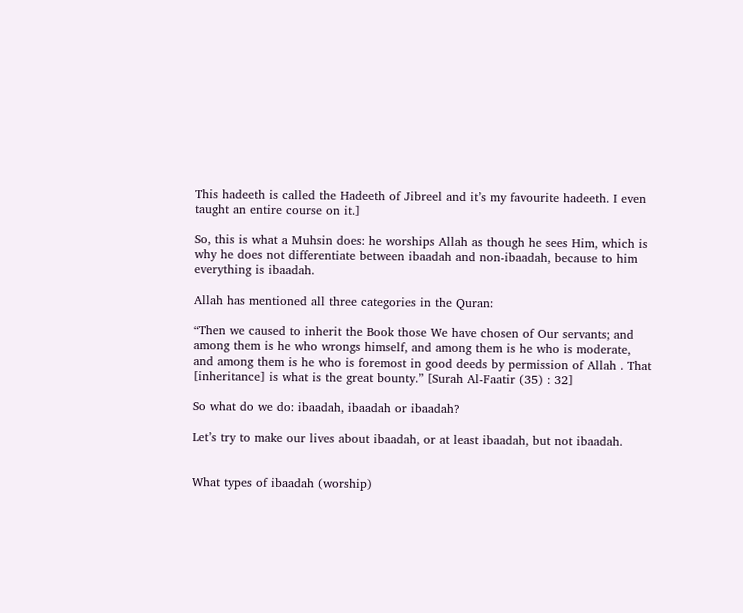This hadeeth is called the Hadeeth of Jibreel and it’s my favourite hadeeth. I even taught an entire course on it.]

So, this is what a Muhsin does: he worships Allah as though he sees Him, which is why he does not differentiate between ibaadah and non-ibaadah, because to him everything is ibaadah.

Allah has mentioned all three categories in the Quran:

“Then we caused to inherit the Book those We have chosen of Our servants; and among them is he who wrongs himself, and among them is he who is moderate, and among them is he who is foremost in good deeds by permission of Allah . That [inheritance] is what is the great bounty.” [Surah Al-Faatir (35) : 32]

So what do we do: ibaadah, ibaadah or ibaadah?

Let’s try to make our lives about ibaadah, or at least ibaadah, but not ibaadah.


What types of ibaadah (worship)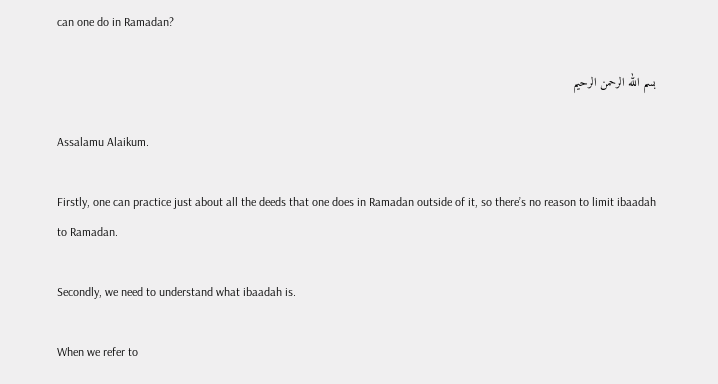can one do in Ramadan?

بسم الله الرحمن الرحيم

Assalamu Alaikum.

Firstly, one can practice just about all the deeds that one does in Ramadan outside of it, so there’s no reason to limit ibaadah to Ramadan.

Secondly, we need to understand what ibaadah is.

When we refer to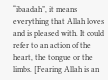“ibaadah”, it means everything that Allah loves and is pleased with. It could refer to an action of the heart, the tongue or the limbs. [Fearing Allah is an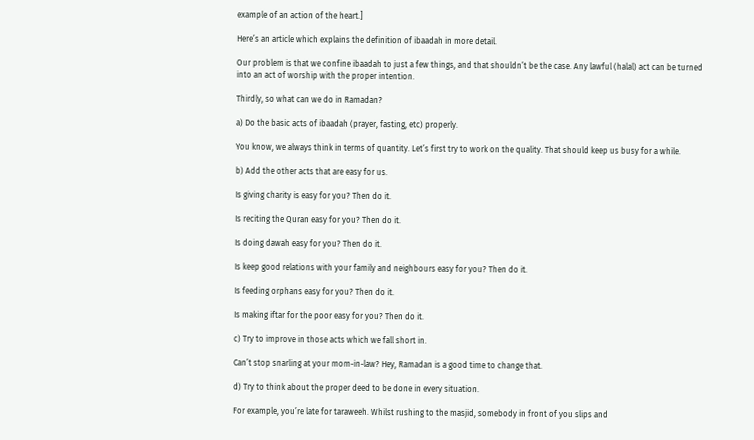example of an action of the heart.]

Here’s an article which explains the definition of ibaadah in more detail.

Our problem is that we confine ibaadah to just a few things, and that shouldn’t be the case. Any lawful (halal) act can be turned into an act of worship with the proper intention.

Thirdly, so what can we do in Ramadan?

a) Do the basic acts of ibaadah (prayer, fasting, etc) properly.

You know, we always think in terms of quantity. Let’s first try to work on the quality. That should keep us busy for a while.

b) Add the other acts that are easy for us.

Is giving charity is easy for you? Then do it.

Is reciting the Quran easy for you? Then do it.

Is doing dawah easy for you? Then do it.

Is keep good relations with your family and neighbours easy for you? Then do it.

Is feeding orphans easy for you? Then do it.

Is making iftar for the poor easy for you? Then do it.

c) Try to improve in those acts which we fall short in.

Can’t stop snarling at your mom-in-law? Hey, Ramadan is a good time to change that.

d) Try to think about the proper deed to be done in every situation.

For example, you’re late for taraweeh. Whilst rushing to the masjid, somebody in front of you slips and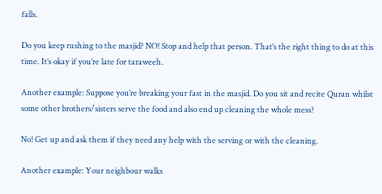falls.

Do you keep rushing to the masjid? NO! Stop and help that person. That’s the right thing to do at this time. It’s okay if you’re late for taraweeh.

Another example: Suppose you’re breaking your fast in the masjid. Do you sit and recite Quran whilst some other brothers/sisters serve the food and also end up cleaning the whole mess?

No! Get up and ask them if they need any help with the serving or with the cleaning.

Another example: Your neighbour walks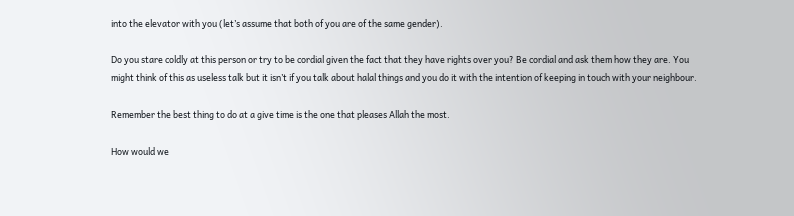into the elevator with you (let’s assume that both of you are of the same gender).

Do you stare coldly at this person or try to be cordial given the fact that they have rights over you? Be cordial and ask them how they are. You might think of this as useless talk but it isn’t if you talk about halal things and you do it with the intention of keeping in touch with your neighbour.

Remember the best thing to do at a give time is the one that pleases Allah the most.

How would we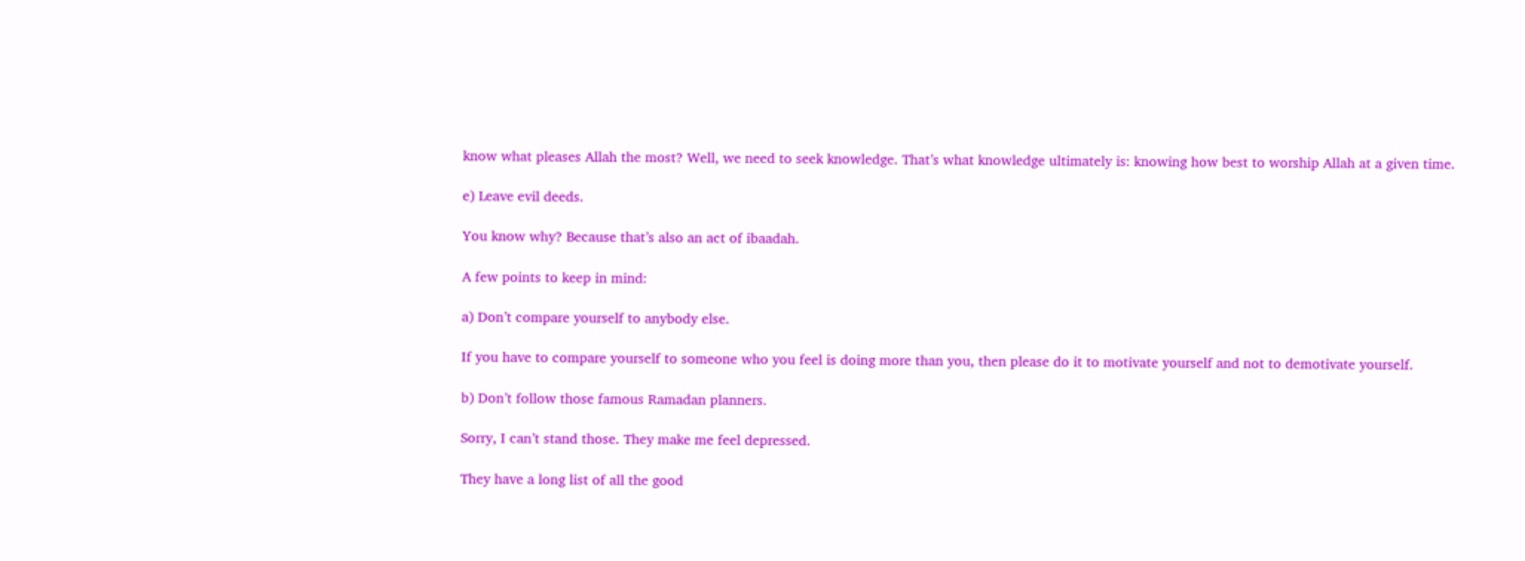know what pleases Allah the most? Well, we need to seek knowledge. That’s what knowledge ultimately is: knowing how best to worship Allah at a given time.

e) Leave evil deeds.

You know why? Because that’s also an act of ibaadah.

A few points to keep in mind:

a) Don’t compare yourself to anybody else.

If you have to compare yourself to someone who you feel is doing more than you, then please do it to motivate yourself and not to demotivate yourself.

b) Don’t follow those famous Ramadan planners.

Sorry, I can’t stand those. They make me feel depressed.

They have a long list of all the good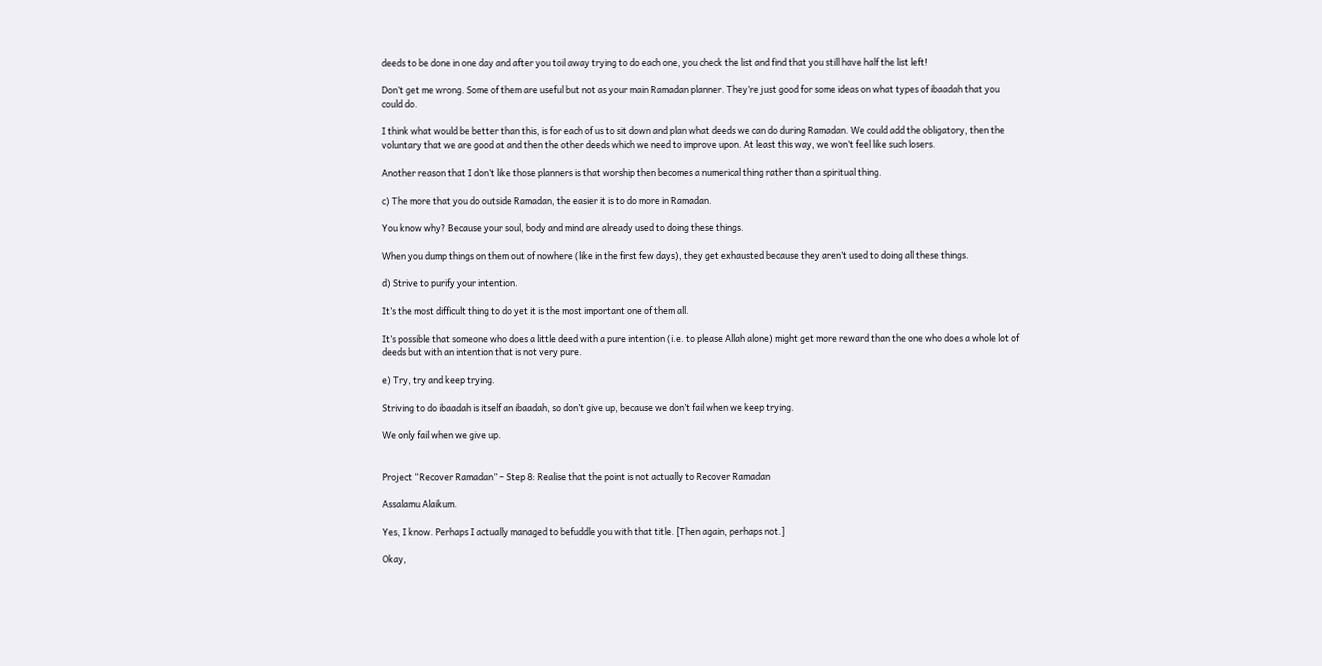deeds to be done in one day and after you toil away trying to do each one, you check the list and find that you still have half the list left!

Don’t get me wrong. Some of them are useful but not as your main Ramadan planner. They’re just good for some ideas on what types of ibaadah that you could do.

I think what would be better than this, is for each of us to sit down and plan what deeds we can do during Ramadan. We could add the obligatory, then the voluntary that we are good at and then the other deeds which we need to improve upon. At least this way, we won’t feel like such losers.

Another reason that I don’t like those planners is that worship then becomes a numerical thing rather than a spiritual thing.

c) The more that you do outside Ramadan, the easier it is to do more in Ramadan.

You know why? Because your soul, body and mind are already used to doing these things.

When you dump things on them out of nowhere (like in the first few days), they get exhausted because they aren’t used to doing all these things.

d) Strive to purify your intention.

It’s the most difficult thing to do yet it is the most important one of them all.

It’s possible that someone who does a little deed with a pure intention (i.e. to please Allah alone) might get more reward than the one who does a whole lot of deeds but with an intention that is not very pure.

e) Try, try and keep trying.

Striving to do ibaadah is itself an ibaadah, so don’t give up, because we don’t fail when we keep trying.

We only fail when we give up.


Project “Recover Ramadan” – Step 8: Realise that the point is not actually to Recover Ramadan

Assalamu Alaikum.

Yes, I know. Perhaps I actually managed to befuddle you with that title. [Then again, perhaps not.]

Okay,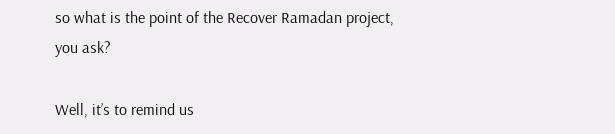so what is the point of the Recover Ramadan project, you ask?

Well, it’s to remind us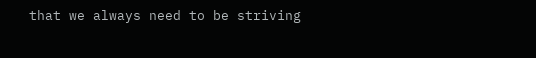that we always need to be striving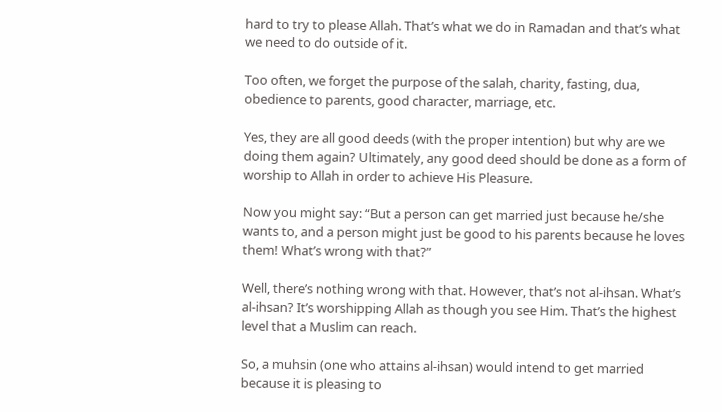hard to try to please Allah. That’s what we do in Ramadan and that’s what we need to do outside of it.

Too often, we forget the purpose of the salah, charity, fasting, dua, obedience to parents, good character, marriage, etc.

Yes, they are all good deeds (with the proper intention) but why are we doing them again? Ultimately, any good deed should be done as a form of worship to Allah in order to achieve His Pleasure.

Now you might say: “But a person can get married just because he/she wants to, and a person might just be good to his parents because he loves them! What’s wrong with that?”

Well, there’s nothing wrong with that. However, that’s not al-ihsan. What’s al-ihsan? It’s worshipping Allah as though you see Him. That’s the highest level that a Muslim can reach.

So, a muhsin (one who attains al-ihsan) would intend to get married because it is pleasing to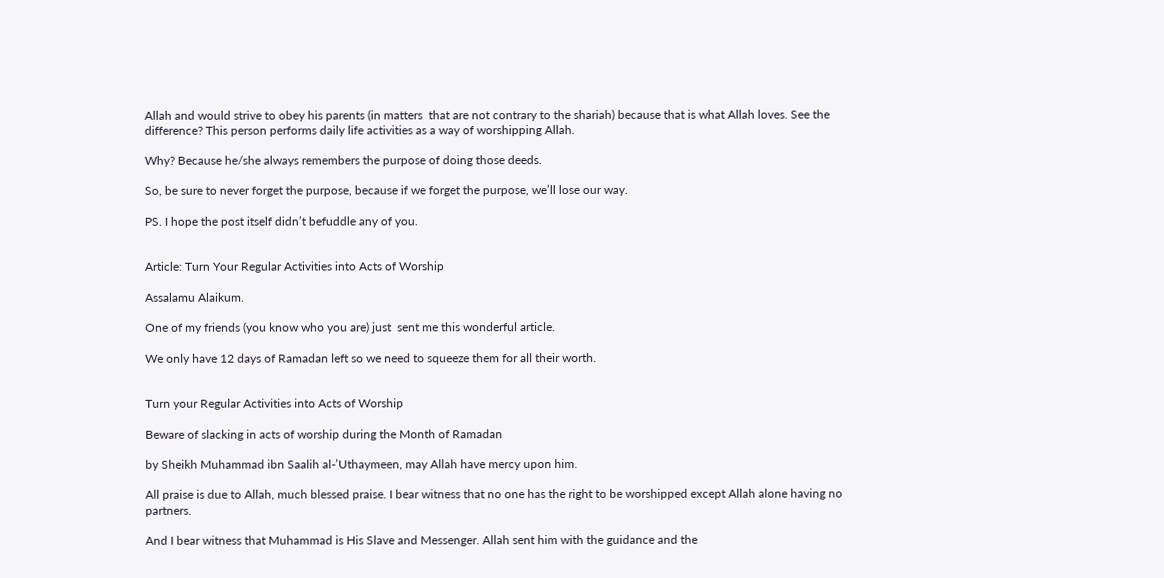Allah and would strive to obey his parents (in matters  that are not contrary to the shariah) because that is what Allah loves. See the difference? This person performs daily life activities as a way of worshipping Allah.

Why? Because he/she always remembers the purpose of doing those deeds.

So, be sure to never forget the purpose, because if we forget the purpose, we’ll lose our way.

PS. I hope the post itself didn’t befuddle any of you.


Article: Turn Your Regular Activities into Acts of Worship

Assalamu Alaikum.

One of my friends (you know who you are) just  sent me this wonderful article.

We only have 12 days of Ramadan left so we need to squeeze them for all their worth.


Turn your Regular Activities into Acts of Worship

Beware of slacking in acts of worship during the Month of Ramadan

by Sheikh Muhammad ibn Saalih al-’Uthaymeen, may Allah have mercy upon him.

All praise is due to Allah, much blessed praise. I bear witness that no one has the right to be worshipped except Allah alone having no partners.

And I bear witness that Muhammad is His Slave and Messenger. Allah sent him with the guidance and the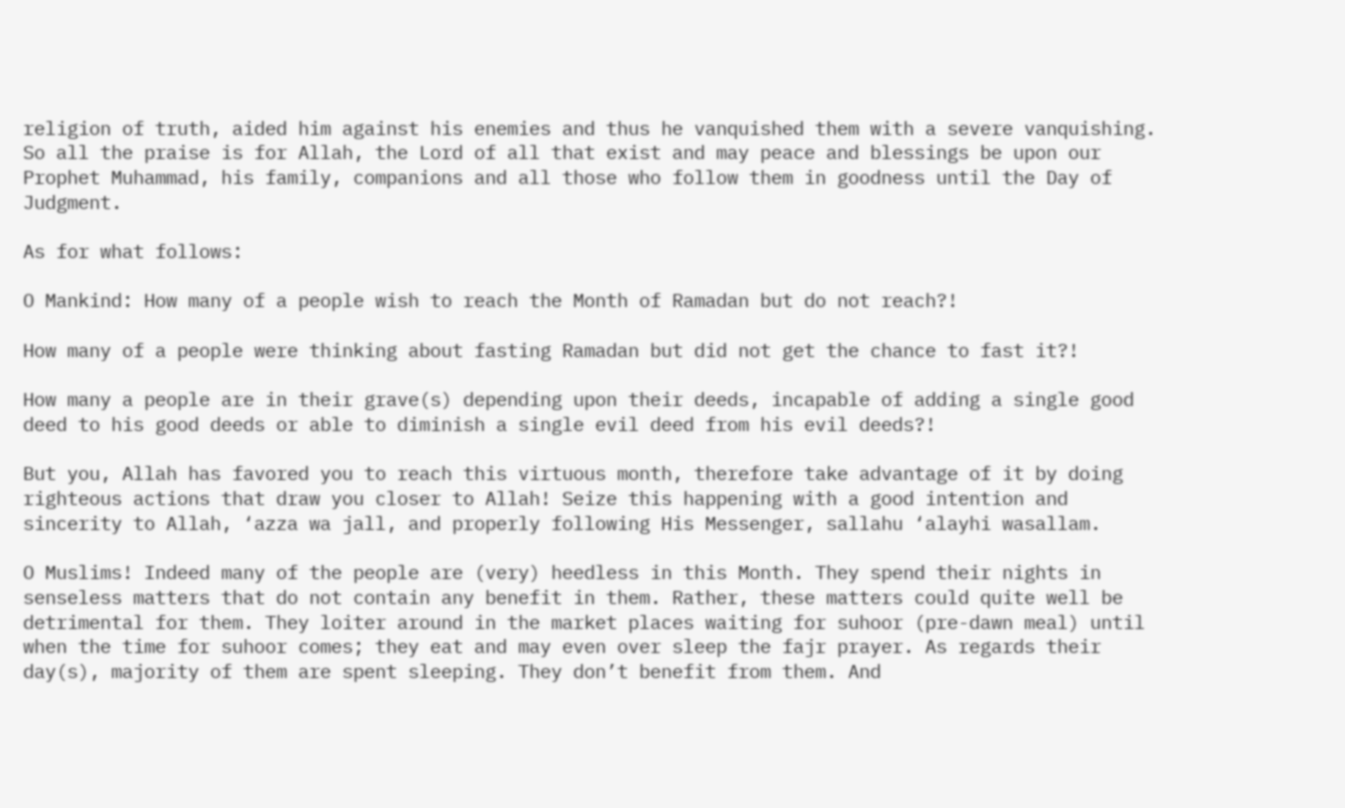religion of truth, aided him against his enemies and thus he vanquished them with a severe vanquishing. So all the praise is for Allah, the Lord of all that exist and may peace and blessings be upon our Prophet Muhammad, his family, companions and all those who follow them in goodness until the Day of Judgment.

As for what follows:

O Mankind: How many of a people wish to reach the Month of Ramadan but do not reach?!

How many of a people were thinking about fasting Ramadan but did not get the chance to fast it?!

How many a people are in their grave(s) depending upon their deeds, incapable of adding a single good deed to his good deeds or able to diminish a single evil deed from his evil deeds?!

But you, Allah has favored you to reach this virtuous month, therefore take advantage of it by doing righteous actions that draw you closer to Allah! Seize this happening with a good intention and sincerity to Allah, ‘azza wa jall, and properly following His Messenger, sallahu ‘alayhi wasallam.

O Muslims! Indeed many of the people are (very) heedless in this Month. They spend their nights in senseless matters that do not contain any benefit in them. Rather, these matters could quite well be detrimental for them. They loiter around in the market places waiting for suhoor (pre-dawn meal) until when the time for suhoor comes; they eat and may even over sleep the fajr prayer. As regards their day(s), majority of them are spent sleeping. They don’t benefit from them. And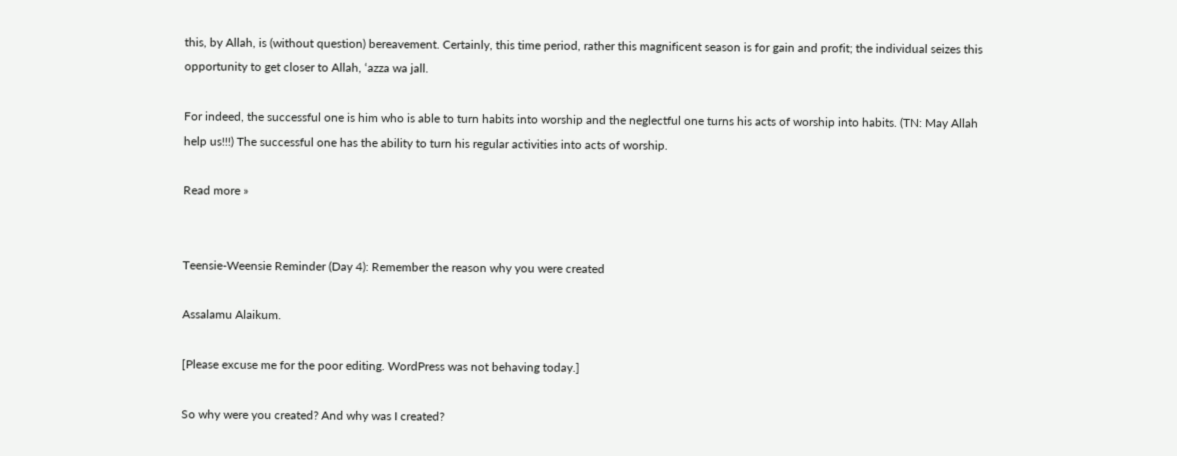this, by Allah, is (without question) bereavement. Certainly, this time period, rather this magnificent season is for gain and profit; the individual seizes this opportunity to get closer to Allah, ‘azza wa jall.

For indeed, the successful one is him who is able to turn habits into worship and the neglectful one turns his acts of worship into habits. (TN: May Allah help us!!!) The successful one has the ability to turn his regular activities into acts of worship.

Read more »


Teensie-Weensie Reminder (Day 4): Remember the reason why you were created

Assalamu Alaikum.

[Please excuse me for the poor editing. WordPress was not behaving today.]

So why were you created? And why was I created?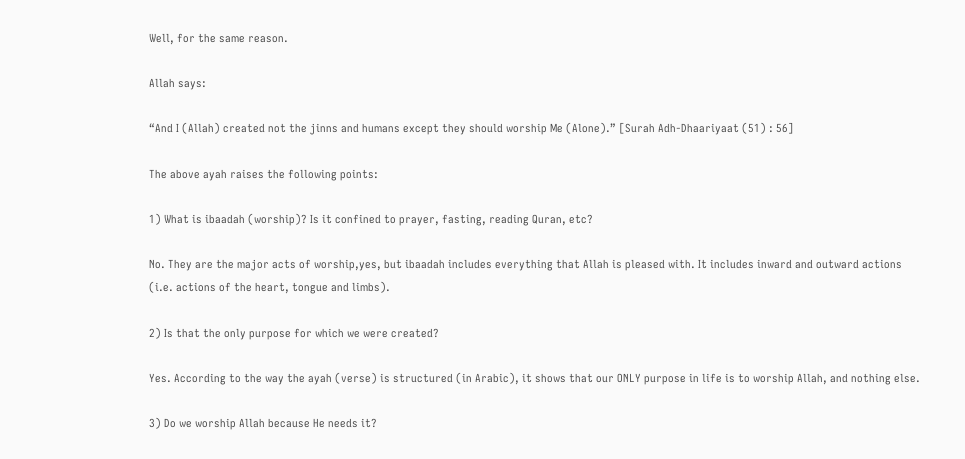Well, for the same reason.

Allah says:

“And I (Allah) created not the jinns and humans except they should worship Me (Alone).” [Surah Adh-Dhaariyaat (51) : 56]

The above ayah raises the following points:

1) What is ibaadah (worship)? Is it confined to prayer, fasting, reading Quran, etc?

No. They are the major acts of worship,yes, but ibaadah includes everything that Allah is pleased with. It includes inward and outward actions (i.e. actions of the heart, tongue and limbs).

2) Is that the only purpose for which we were created?

Yes. According to the way the ayah (verse) is structured (in Arabic), it shows that our ONLY purpose in life is to worship Allah, and nothing else.

3) Do we worship Allah because He needs it?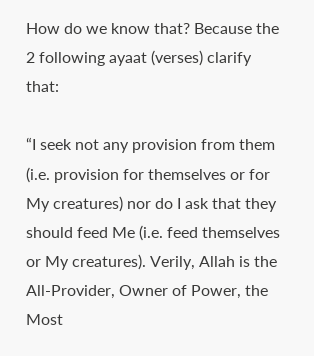How do we know that? Because the 2 following ayaat (verses) clarify that:

“I seek not any provision from them (i.e. provision for themselves or for My creatures) nor do I ask that they should feed Me (i.e. feed themselves or My creatures). Verily, Allah is the All-Provider, Owner of Power, the Most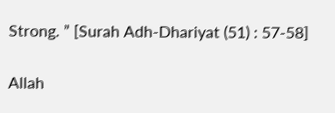Strong. ” [Surah Adh-Dhariyat (51) : 57-58]

Allah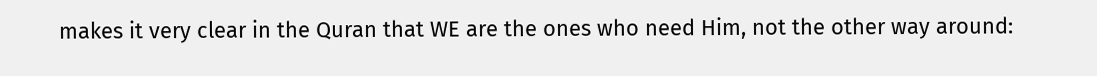makes it very clear in the Quran that WE are the ones who need Him, not the other way around: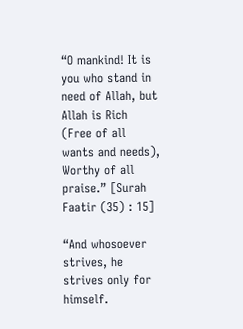“O mankind! It is you who stand in need of Allah, but Allah is Rich (Free of all wants and needs), Worthy of all praise.” [Surah Faatir (35) : 15]

“And whosoever strives, he strives only for himself.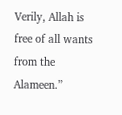Verily, Allah is free of all wants from the Alameen.”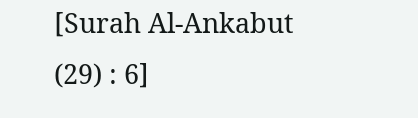[Surah Al-Ankabut (29) : 6]